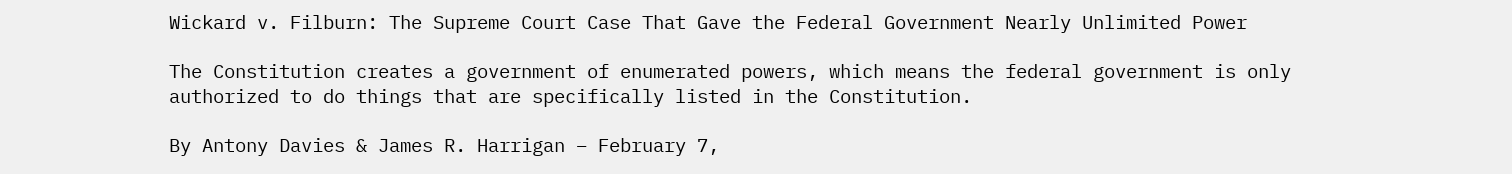Wickard v. Filburn: The Supreme Court Case That Gave the Federal Government Nearly Unlimited Power

The Constitution creates a government of enumerated powers, which means the federal government is only authorized to do things that are specifically listed in the Constitution.

By Antony Davies & James R. Harrigan – February 7,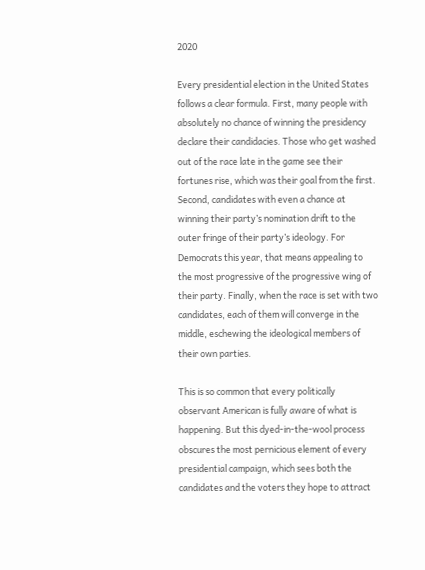2020

Every presidential election in the United States follows a clear formula. First, many people with absolutely no chance of winning the presidency declare their candidacies. Those who get washed out of the race late in the game see their fortunes rise, which was their goal from the first. Second, candidates with even a chance at winning their party’s nomination drift to the outer fringe of their party’s ideology. For Democrats this year, that means appealing to the most progressive of the progressive wing of their party. Finally, when the race is set with two candidates, each of them will converge in the middle, eschewing the ideological members of their own parties.

This is so common that every politically observant American is fully aware of what is happening. But this dyed-in-the-wool process obscures the most pernicious element of every presidential campaign, which sees both the candidates and the voters they hope to attract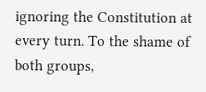ignoring the Constitution at every turn. To the shame of both groups,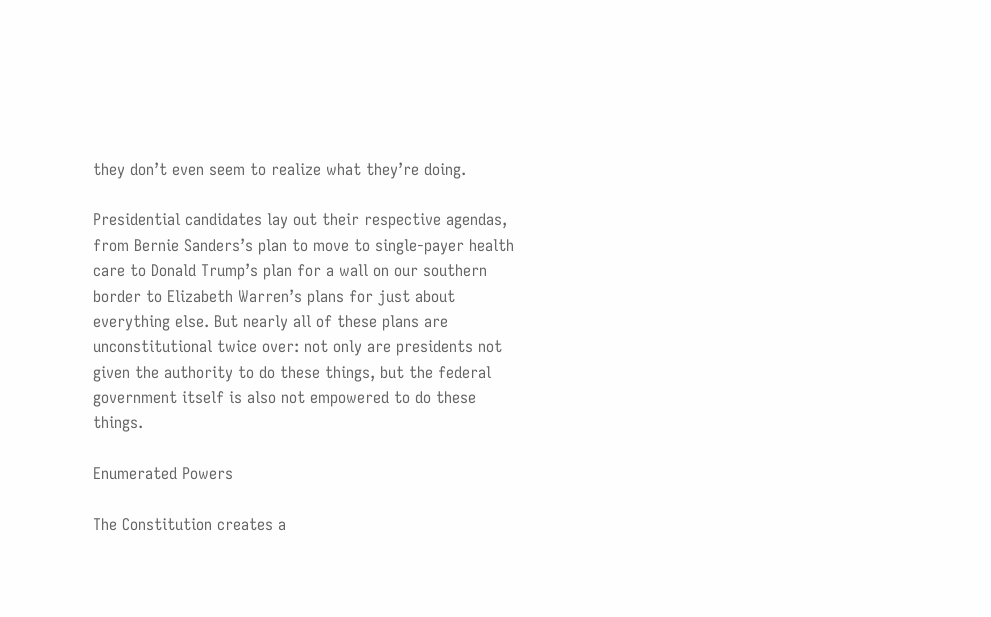they don’t even seem to realize what they’re doing.

Presidential candidates lay out their respective agendas, from Bernie Sanders’s plan to move to single-payer health care to Donald Trump’s plan for a wall on our southern border to Elizabeth Warren’s plans for just about everything else. But nearly all of these plans are unconstitutional twice over: not only are presidents not given the authority to do these things, but the federal government itself is also not empowered to do these things.

Enumerated Powers

The Constitution creates a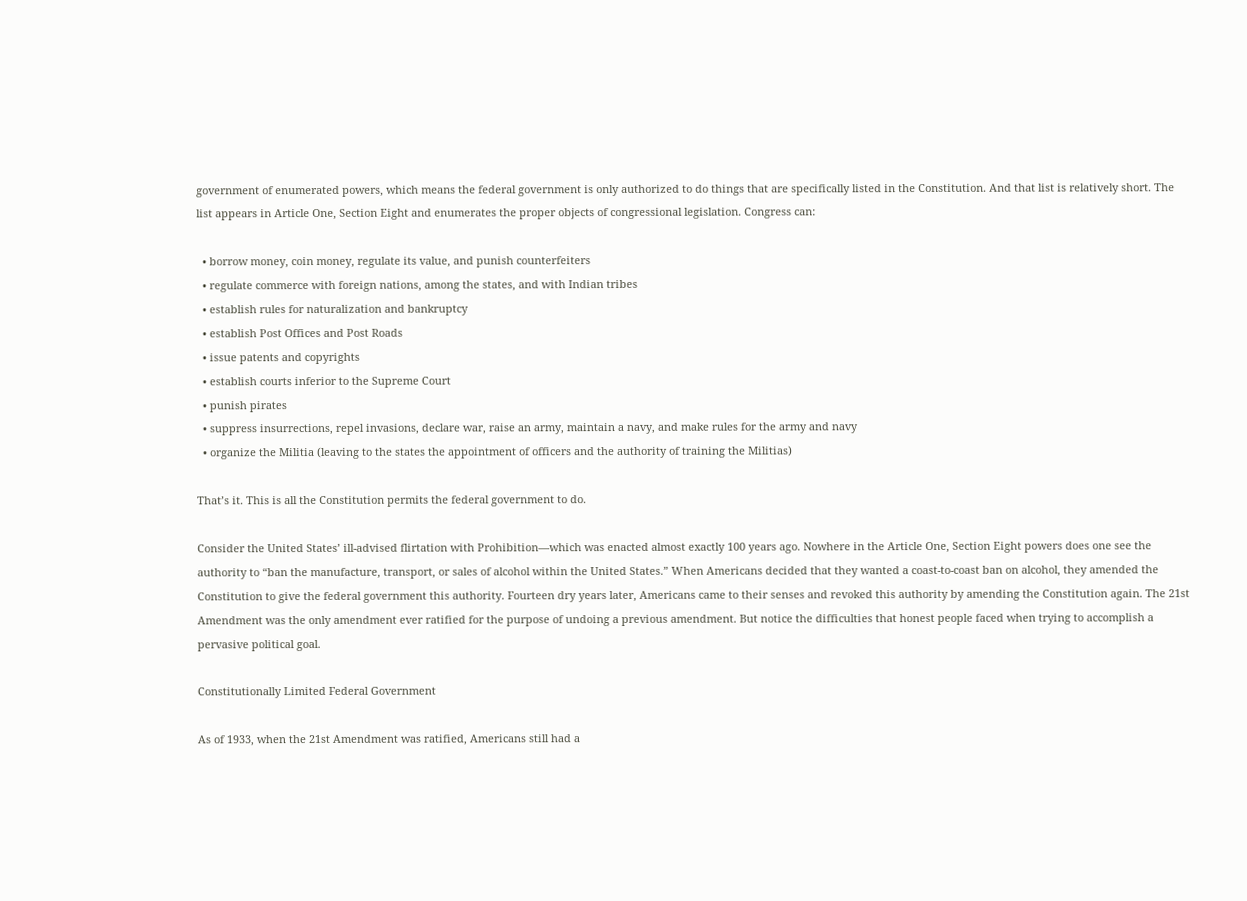government of enumerated powers, which means the federal government is only authorized to do things that are specifically listed in the Constitution. And that list is relatively short. The list appears in Article One, Section Eight and enumerates the proper objects of congressional legislation. Congress can:

  • borrow money, coin money, regulate its value, and punish counterfeiters
  • regulate commerce with foreign nations, among the states, and with Indian tribes
  • establish rules for naturalization and bankruptcy
  • establish Post Offices and Post Roads
  • issue patents and copyrights
  • establish courts inferior to the Supreme Court
  • punish pirates
  • suppress insurrections, repel invasions, declare war, raise an army, maintain a navy, and make rules for the army and navy
  • organize the Militia (leaving to the states the appointment of officers and the authority of training the Militias)

That’s it. This is all the Constitution permits the federal government to do.

Consider the United States’ ill-advised flirtation with Prohibition—which was enacted almost exactly 100 years ago. Nowhere in the Article One, Section Eight powers does one see the authority to “ban the manufacture, transport, or sales of alcohol within the United States.” When Americans decided that they wanted a coast-to-coast ban on alcohol, they amended the Constitution to give the federal government this authority. Fourteen dry years later, Americans came to their senses and revoked this authority by amending the Constitution again. The 21st Amendment was the only amendment ever ratified for the purpose of undoing a previous amendment. But notice the difficulties that honest people faced when trying to accomplish a pervasive political goal.

Constitutionally Limited Federal Government

As of 1933, when the 21st Amendment was ratified, Americans still had a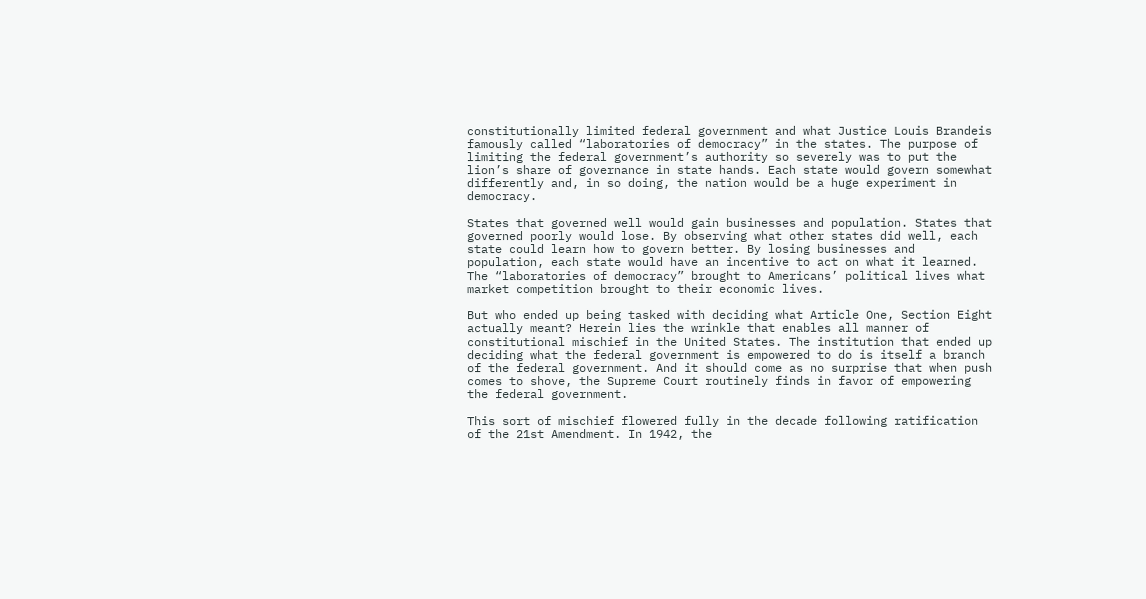constitutionally limited federal government and what Justice Louis Brandeis famously called “laboratories of democracy” in the states. The purpose of limiting the federal government’s authority so severely was to put the lion’s share of governance in state hands. Each state would govern somewhat differently and, in so doing, the nation would be a huge experiment in democracy.

States that governed well would gain businesses and population. States that governed poorly would lose. By observing what other states did well, each state could learn how to govern better. By losing businesses and population, each state would have an incentive to act on what it learned. The “laboratories of democracy” brought to Americans’ political lives what market competition brought to their economic lives.

But who ended up being tasked with deciding what Article One, Section Eight actually meant? Herein lies the wrinkle that enables all manner of constitutional mischief in the United States. The institution that ended up deciding what the federal government is empowered to do is itself a branch of the federal government. And it should come as no surprise that when push comes to shove, the Supreme Court routinely finds in favor of empowering the federal government.

This sort of mischief flowered fully in the decade following ratification of the 21st Amendment. In 1942, the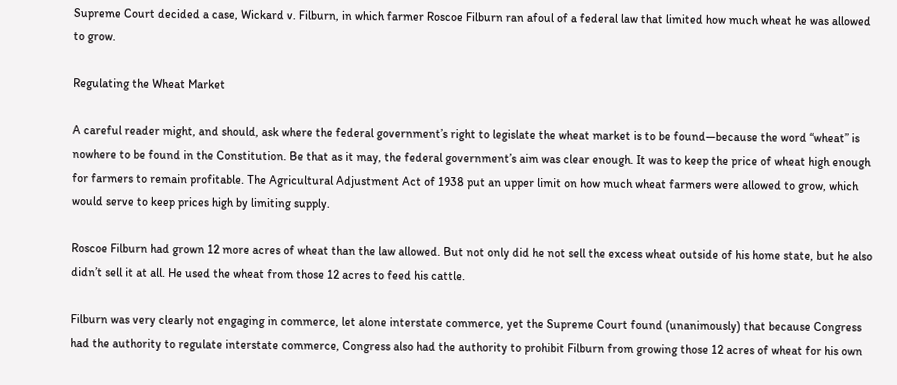Supreme Court decided a case, Wickard v. Filburn, in which farmer Roscoe Filburn ran afoul of a federal law that limited how much wheat he was allowed to grow.

Regulating the Wheat Market

A careful reader might, and should, ask where the federal government’s right to legislate the wheat market is to be found—because the word “wheat” is nowhere to be found in the Constitution. Be that as it may, the federal government’s aim was clear enough. It was to keep the price of wheat high enough for farmers to remain profitable. The Agricultural Adjustment Act of 1938 put an upper limit on how much wheat farmers were allowed to grow, which would serve to keep prices high by limiting supply.

Roscoe Filburn had grown 12 more acres of wheat than the law allowed. But not only did he not sell the excess wheat outside of his home state, but he also didn’t sell it at all. He used the wheat from those 12 acres to feed his cattle.

Filburn was very clearly not engaging in commerce, let alone interstate commerce, yet the Supreme Court found (unanimously) that because Congress had the authority to regulate interstate commerce, Congress also had the authority to prohibit Filburn from growing those 12 acres of wheat for his own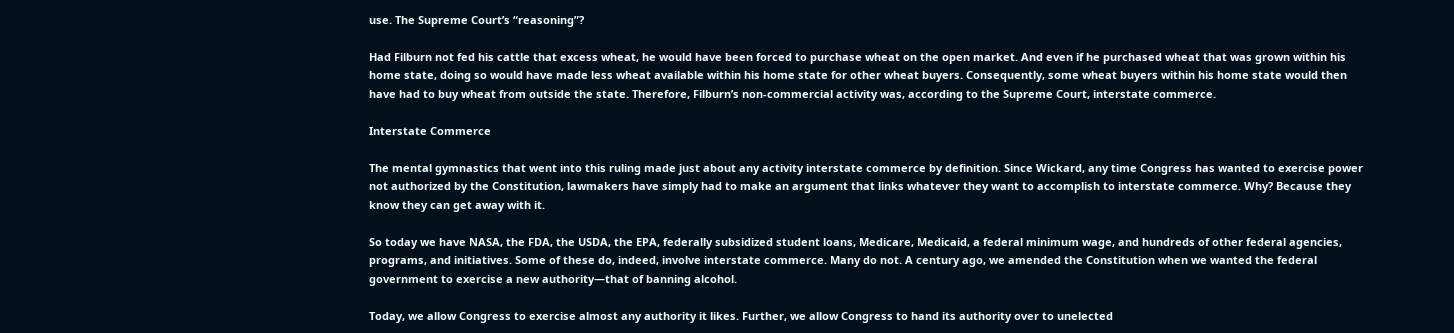use. The Supreme Court’s “reasoning”?

Had Filburn not fed his cattle that excess wheat, he would have been forced to purchase wheat on the open market. And even if he purchased wheat that was grown within his home state, doing so would have made less wheat available within his home state for other wheat buyers. Consequently, some wheat buyers within his home state would then have had to buy wheat from outside the state. Therefore, Filburn’s non-commercial activity was, according to the Supreme Court, interstate commerce.

Interstate Commerce

The mental gymnastics that went into this ruling made just about any activity interstate commerce by definition. Since Wickard, any time Congress has wanted to exercise power not authorized by the Constitution, lawmakers have simply had to make an argument that links whatever they want to accomplish to interstate commerce. Why? Because they know they can get away with it.

So today we have NASA, the FDA, the USDA, the EPA, federally subsidized student loans, Medicare, Medicaid, a federal minimum wage, and hundreds of other federal agencies, programs, and initiatives. Some of these do, indeed, involve interstate commerce. Many do not. A century ago, we amended the Constitution when we wanted the federal government to exercise a new authority—that of banning alcohol.

Today, we allow Congress to exercise almost any authority it likes. Further, we allow Congress to hand its authority over to unelected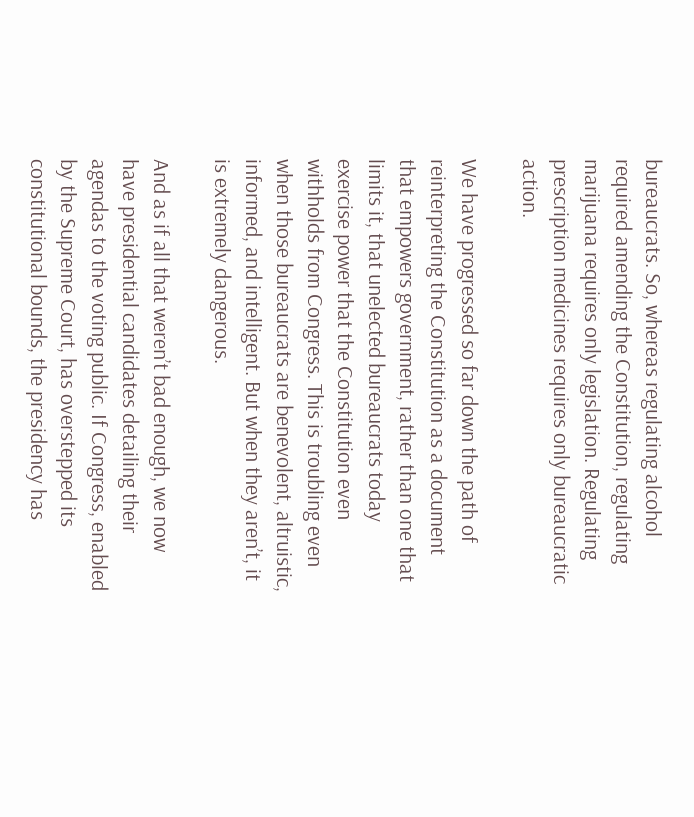bureaucrats. So, whereas regulating alcohol required amending the Constitution, regulating marijuana requires only legislation. Regulating prescription medicines requires only bureaucratic action.

We have progressed so far down the path of reinterpreting the Constitution as a document that empowers government, rather than one that limits it, that unelected bureaucrats today exercise power that the Constitution even withholds from Congress. This is troubling even when those bureaucrats are benevolent, altruistic, informed, and intelligent. But when they aren’t, it is extremely dangerous.

And as if all that weren’t bad enough, we now have presidential candidates detailing their agendas to the voting public. If Congress, enabled by the Supreme Court, has overstepped its constitutional bounds, the presidency has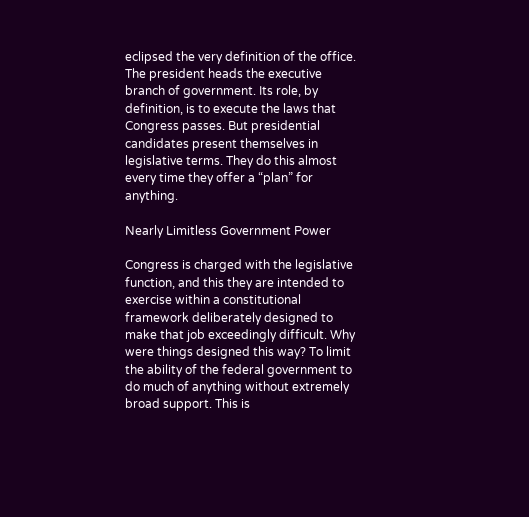eclipsed the very definition of the office. The president heads the executive branch of government. Its role, by definition, is to execute the laws that Congress passes. But presidential candidates present themselves in legislative terms. They do this almost every time they offer a “plan” for anything.

Nearly Limitless Government Power

Congress is charged with the legislative function, and this they are intended to exercise within a constitutional framework deliberately designed to make that job exceedingly difficult. Why were things designed this way? To limit the ability of the federal government to do much of anything without extremely broad support. This is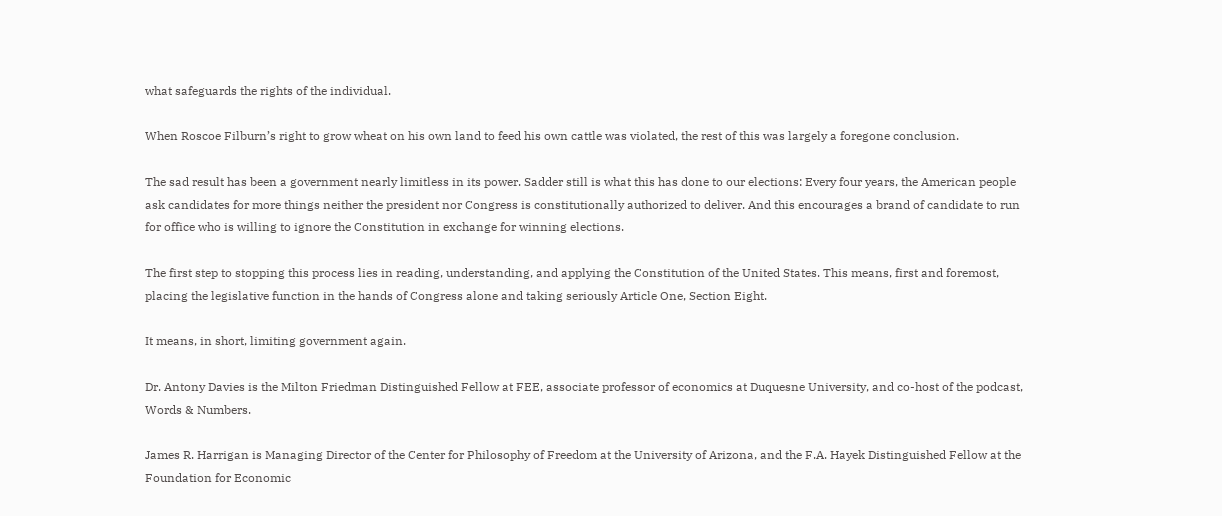what safeguards the rights of the individual.

When Roscoe Filburn’s right to grow wheat on his own land to feed his own cattle was violated, the rest of this was largely a foregone conclusion.

The sad result has been a government nearly limitless in its power. Sadder still is what this has done to our elections: Every four years, the American people ask candidates for more things neither the president nor Congress is constitutionally authorized to deliver. And this encourages a brand of candidate to run for office who is willing to ignore the Constitution in exchange for winning elections.

The first step to stopping this process lies in reading, understanding, and applying the Constitution of the United States. This means, first and foremost, placing the legislative function in the hands of Congress alone and taking seriously Article One, Section Eight.

It means, in short, limiting government again.

Dr. Antony Davies is the Milton Friedman Distinguished Fellow at FEE, associate professor of economics at Duquesne University, and co-host of the podcast, Words & Numbers.

James R. Harrigan is Managing Director of the Center for Philosophy of Freedom at the University of Arizona, and the F.A. Hayek Distinguished Fellow at the Foundation for Economic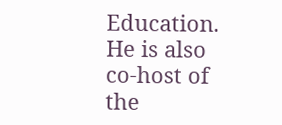Education. He is also co-host of the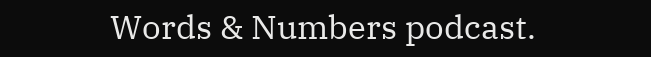Words & Numbers podcast.